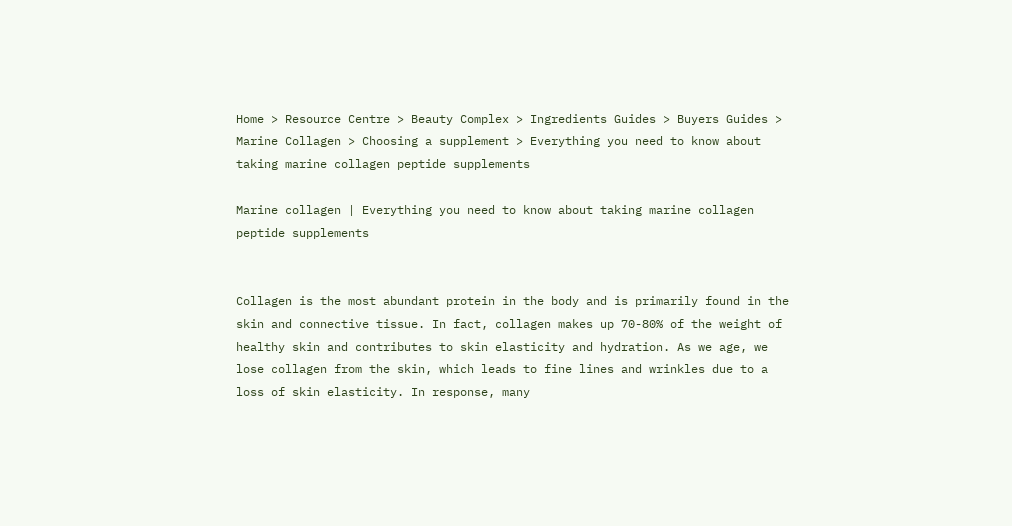Home > Resource Centre > Beauty Complex > Ingredients Guides > Buyers Guides > Marine Collagen > Choosing a supplement > Everything you need to know about taking marine collagen peptide supplements

Marine collagen | Everything you need to know about taking marine collagen peptide supplements


Collagen is the most abundant protein in the body and is primarily found in the skin and connective tissue. In fact, collagen makes up 70-80% of the weight of healthy skin and contributes to skin elasticity and hydration. As we age, we lose collagen from the skin, which leads to fine lines and wrinkles due to a loss of skin elasticity. In response, many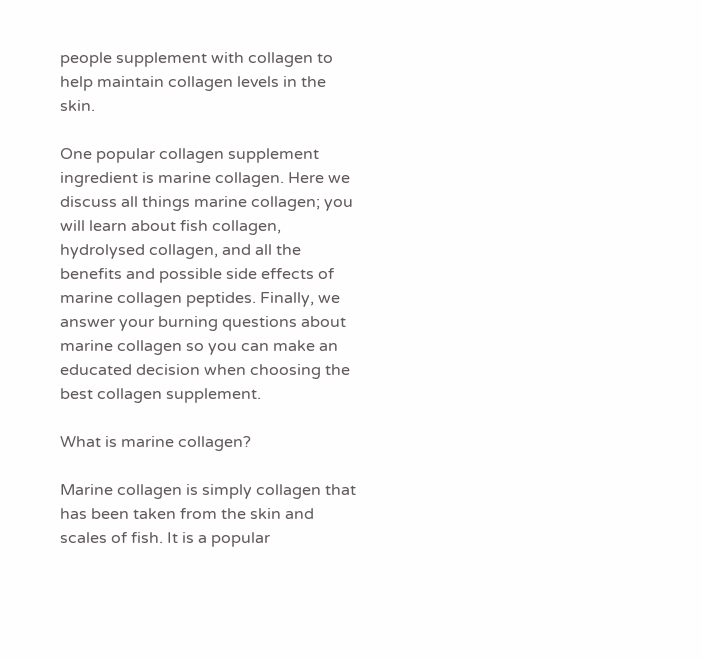people supplement with collagen to help maintain collagen levels in the skin.

One popular collagen supplement ingredient is marine collagen. Here we discuss all things marine collagen; you will learn about fish collagen, hydrolysed collagen, and all the benefits and possible side effects of marine collagen peptides. Finally, we answer your burning questions about marine collagen so you can make an educated decision when choosing the best collagen supplement.

What is marine collagen?

Marine collagen is simply collagen that has been taken from the skin and scales of fish. It is a popular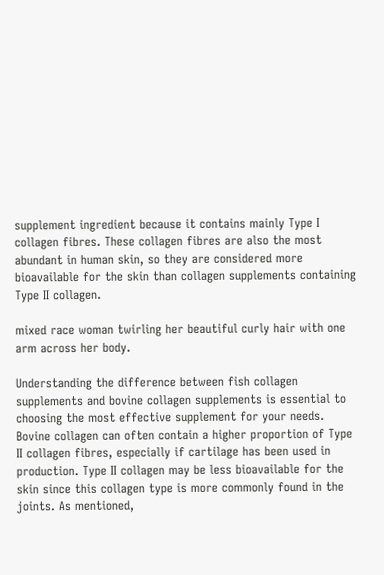supplement ingredient because it contains mainly Type I collagen fibres. These collagen fibres are also the most abundant in human skin, so they are considered more bioavailable for the skin than collagen supplements containing Type II collagen.

mixed race woman twirling her beautiful curly hair with one arm across her body.

Understanding the difference between fish collagen supplements and bovine collagen supplements is essential to choosing the most effective supplement for your needs. Bovine collagen can often contain a higher proportion of Type II collagen fibres, especially if cartilage has been used in production. Type II collagen may be less bioavailable for the skin since this collagen type is more commonly found in the joints. As mentioned,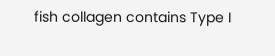fish collagen contains Type I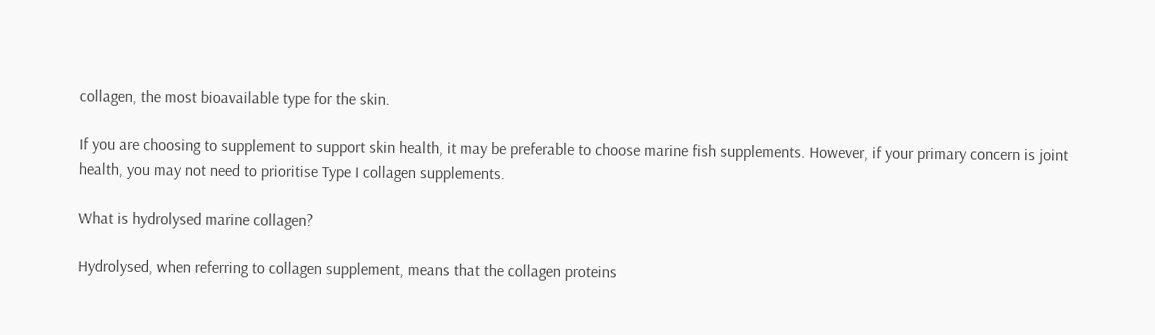collagen, the most bioavailable type for the skin.

If you are choosing to supplement to support skin health, it may be preferable to choose marine fish supplements. However, if your primary concern is joint health, you may not need to prioritise Type I collagen supplements.

What is hydrolysed marine collagen?

Hydrolysed, when referring to collagen supplement, means that the collagen proteins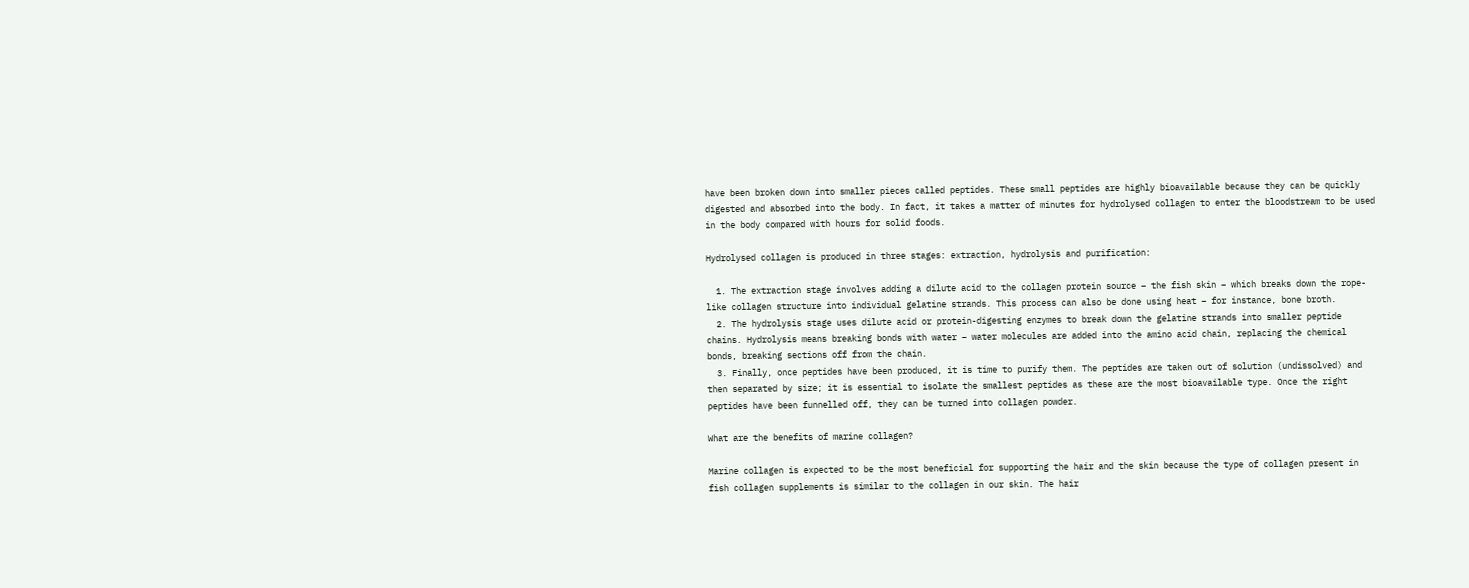have been broken down into smaller pieces called peptides. These small peptides are highly bioavailable because they can be quickly digested and absorbed into the body. In fact, it takes a matter of minutes for hydrolysed collagen to enter the bloodstream to be used in the body compared with hours for solid foods.

Hydrolysed collagen is produced in three stages: extraction, hydrolysis and purification:

  1. The extraction stage involves adding a dilute acid to the collagen protein source – the fish skin – which breaks down the rope-like collagen structure into individual gelatine strands. This process can also be done using heat – for instance, bone broth.
  2. The hydrolysis stage uses dilute acid or protein-digesting enzymes to break down the gelatine strands into smaller peptide chains. Hydrolysis means breaking bonds with water – water molecules are added into the amino acid chain, replacing the chemical bonds, breaking sections off from the chain.
  3. Finally, once peptides have been produced, it is time to purify them. The peptides are taken out of solution (undissolved) and then separated by size; it is essential to isolate the smallest peptides as these are the most bioavailable type. Once the right peptides have been funnelled off, they can be turned into collagen powder.

What are the benefits of marine collagen?

Marine collagen is expected to be the most beneficial for supporting the hair and the skin because the type of collagen present in fish collagen supplements is similar to the collagen in our skin. The hair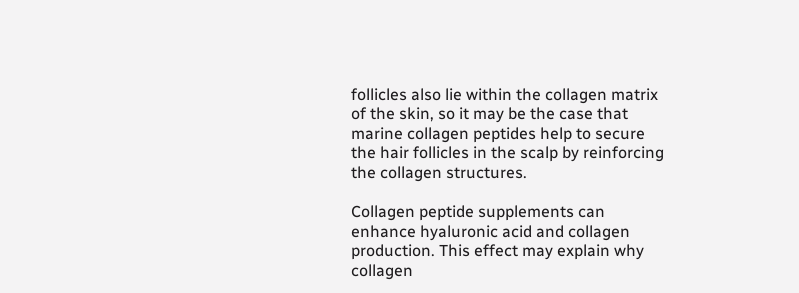follicles also lie within the collagen matrix of the skin, so it may be the case that marine collagen peptides help to secure the hair follicles in the scalp by reinforcing the collagen structures.

Collagen peptide supplements can enhance hyaluronic acid and collagen production. This effect may explain why collagen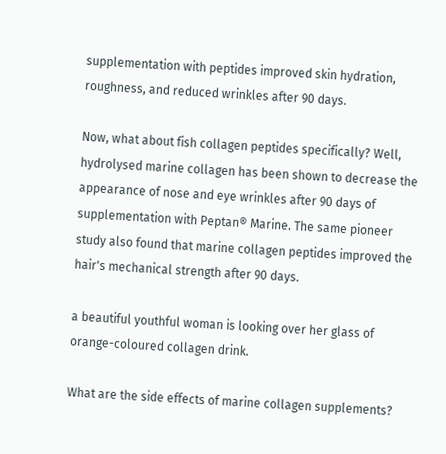supplementation with peptides improved skin hydration, roughness, and reduced wrinkles after 90 days.

Now, what about fish collagen peptides specifically? Well, hydrolysed marine collagen has been shown to decrease the appearance of nose and eye wrinkles after 90 days of supplementation with Peptan® Marine. The same pioneer study also found that marine collagen peptides improved the hair's mechanical strength after 90 days.

a beautiful youthful woman is looking over her glass of orange-coloured collagen drink.

What are the side effects of marine collagen supplements?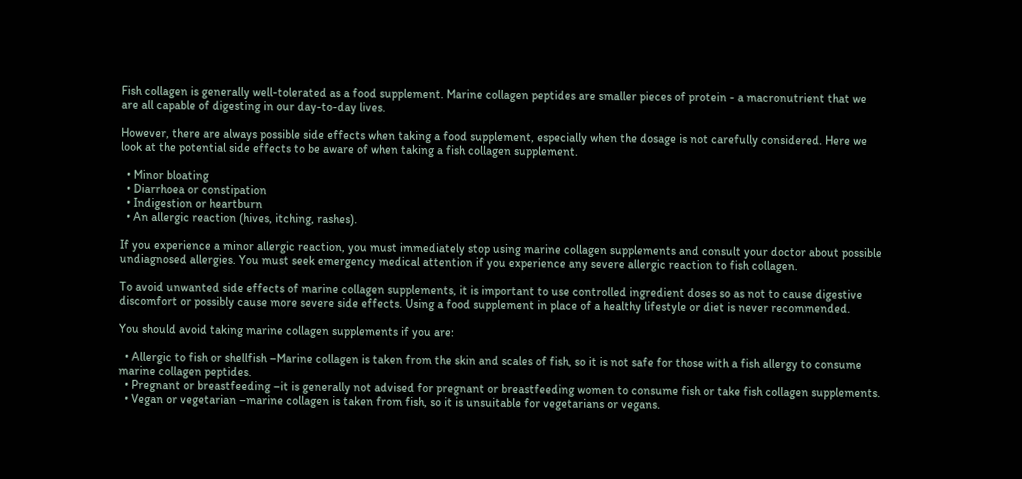Fish collagen is generally well-tolerated as a food supplement. Marine collagen peptides are smaller pieces of protein - a macronutrient that we are all capable of digesting in our day-to-day lives.

However, there are always possible side effects when taking a food supplement, especially when the dosage is not carefully considered. Here we look at the potential side effects to be aware of when taking a fish collagen supplement.

  • Minor bloating
  • Diarrhoea or constipation
  • Indigestion or heartburn
  • An allergic reaction (hives, itching, rashes).

If you experience a minor allergic reaction, you must immediately stop using marine collagen supplements and consult your doctor about possible undiagnosed allergies. You must seek emergency medical attention if you experience any severe allergic reaction to fish collagen.

To avoid unwanted side effects of marine collagen supplements, it is important to use controlled ingredient doses so as not to cause digestive discomfort or possibly cause more severe side effects. Using a food supplement in place of a healthy lifestyle or diet is never recommended.

You should avoid taking marine collagen supplements if you are:

  • Allergic to fish or shellfish –Marine collagen is taken from the skin and scales of fish, so it is not safe for those with a fish allergy to consume marine collagen peptides.
  • Pregnant or breastfeeding –it is generally not advised for pregnant or breastfeeding women to consume fish or take fish collagen supplements.
  • Vegan or vegetarian –marine collagen is taken from fish, so it is unsuitable for vegetarians or vegans.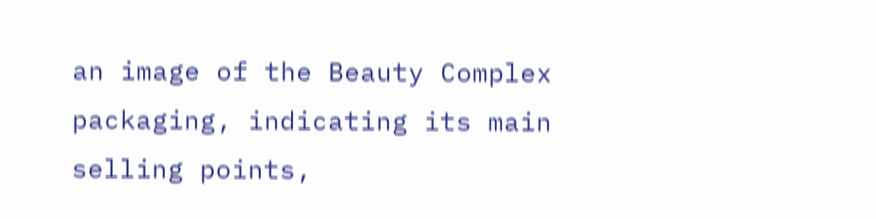an image of the Beauty Complex packaging, indicating its main selling points,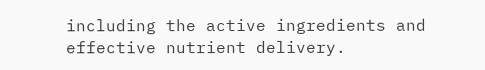including the active ingredients and effective nutrient delivery.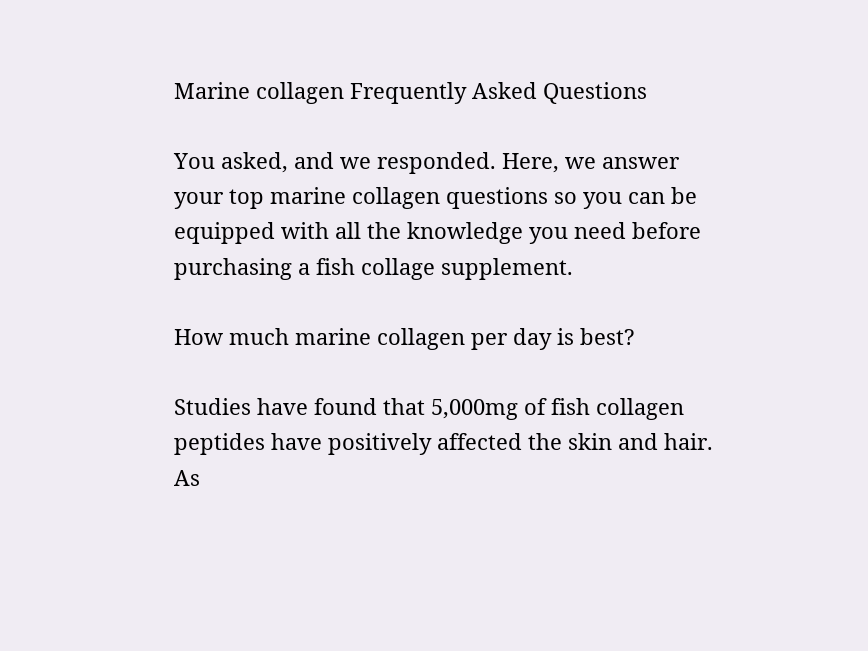Marine collagen Frequently Asked Questions

You asked, and we responded. Here, we answer your top marine collagen questions so you can be equipped with all the knowledge you need before purchasing a fish collage supplement.

How much marine collagen per day is best?

Studies have found that 5,000mg of fish collagen peptides have positively affected the skin and hair. As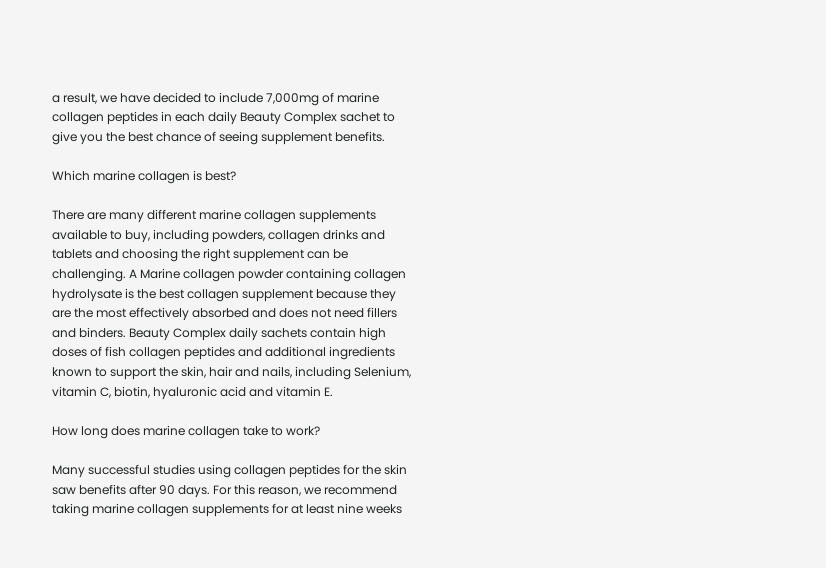a result, we have decided to include 7,000mg of marine collagen peptides in each daily Beauty Complex sachet to give you the best chance of seeing supplement benefits.

Which marine collagen is best?

There are many different marine collagen supplements available to buy, including powders, collagen drinks and tablets and choosing the right supplement can be challenging. A Marine collagen powder containing collagen hydrolysate is the best collagen supplement because they are the most effectively absorbed and does not need fillers and binders. Beauty Complex daily sachets contain high doses of fish collagen peptides and additional ingredients known to support the skin, hair and nails, including Selenium, vitamin C, biotin, hyaluronic acid and vitamin E.

How long does marine collagen take to work?

Many successful studies using collagen peptides for the skin saw benefits after 90 days. For this reason, we recommend taking marine collagen supplements for at least nine weeks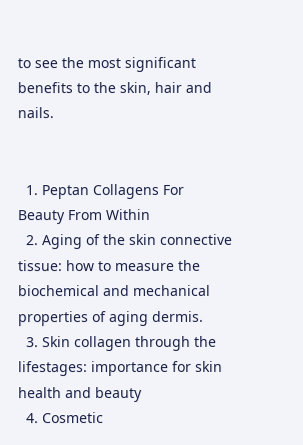to see the most significant benefits to the skin, hair and nails.


  1. Peptan Collagens For Beauty From Within
  2. Aging of the skin connective tissue: how to measure the biochemical and mechanical properties of aging dermis.
  3. Skin collagen through the lifestages: importance for skin health and beauty
  4. Cosmetic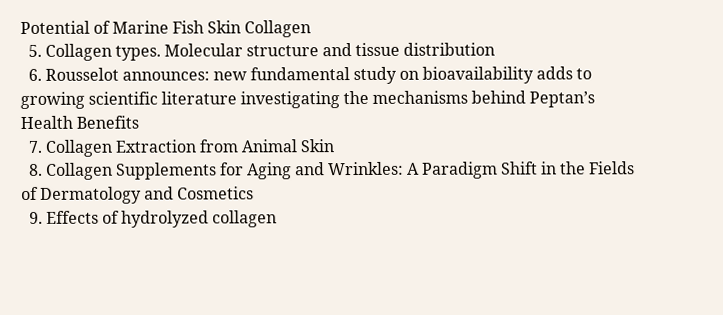Potential of Marine Fish Skin Collagen
  5. Collagen types. Molecular structure and tissue distribution
  6. Rousselot announces: new fundamental study on bioavailability adds to growing scientific literature investigating the mechanisms behind Peptan’s Health Benefits
  7. Collagen Extraction from Animal Skin
  8. Collagen Supplements for Aging and Wrinkles: A Paradigm Shift in the Fields of Dermatology and Cosmetics
  9. Effects of hydrolyzed collagen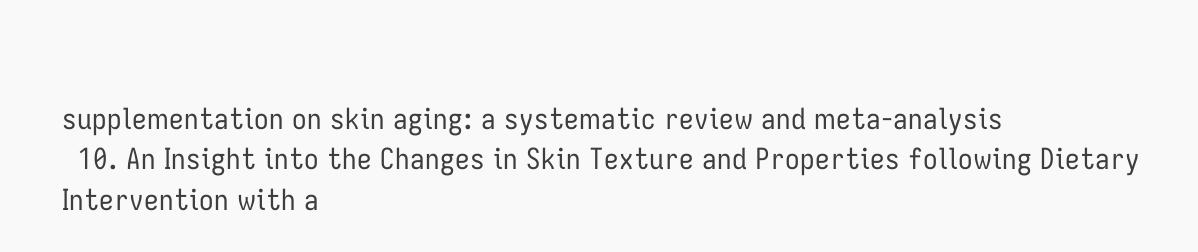supplementation on skin aging: a systematic review and meta-analysis
  10. An Insight into the Changes in Skin Texture and Properties following Dietary Intervention with a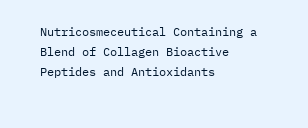Nutricosmeceutical Containing a Blend of Collagen Bioactive Peptides and Antioxidants